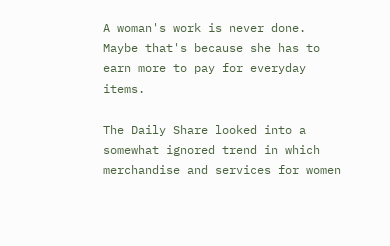A woman's work is never done. Maybe that's because she has to earn more to pay for everyday items.

The Daily Share looked into a somewhat ignored trend in which merchandise and services for women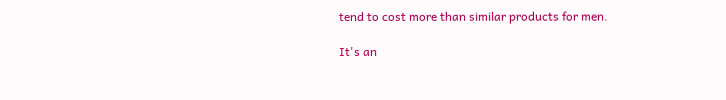tend to cost more than similar products for men.

It's an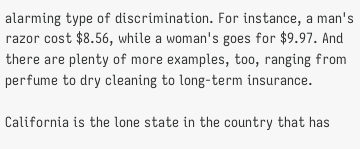alarming type of discrimination. For instance, a man's razor cost $8.56, while a woman's goes for $9.97. And there are plenty of more examples, too, ranging from perfume to dry cleaning to long-term insurance.

California is the lone state in the country that has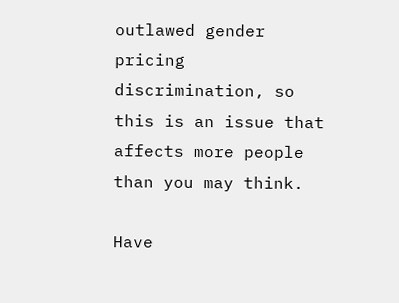outlawed gender pricing discrimination, so this is an issue that affects more people than you may think.

Have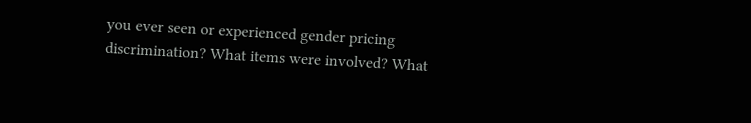you ever seen or experienced gender pricing discrimination? What items were involved? What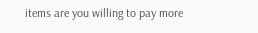items are you willing to pay more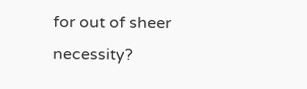for out of sheer necessity?